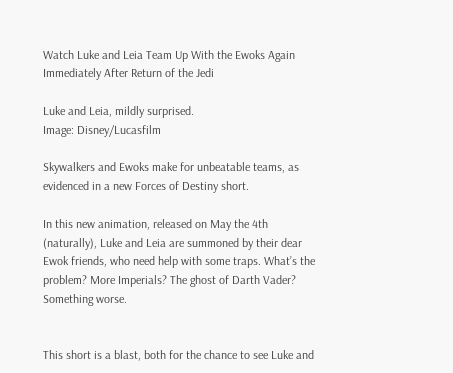Watch Luke and Leia Team Up With the Ewoks Again Immediately After Return of the Jedi

Luke and Leia, mildly surprised.
Image: Disney/Lucasfilm

Skywalkers and Ewoks make for unbeatable teams, as evidenced in a new Forces of Destiny short.

In this new animation, released on May the 4th (naturally), Luke and Leia are summoned by their dear Ewok friends, who need help with some traps. What’s the problem? More Imperials? The ghost of Darth Vader? Something worse.


This short is a blast, both for the chance to see Luke and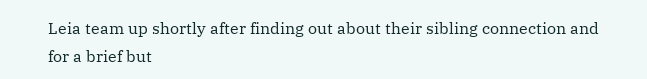Leia team up shortly after finding out about their sibling connection and for a brief but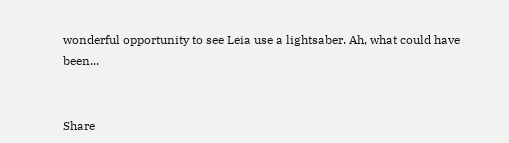wonderful opportunity to see Leia use a lightsaber. Ah, what could have been...


Share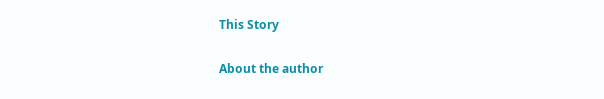This Story

About the author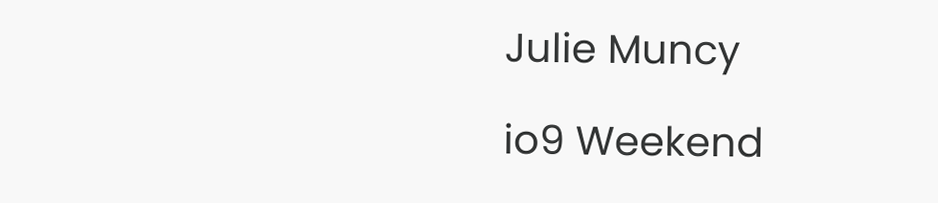Julie Muncy

io9 Weekend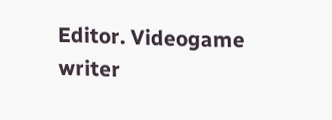Editor. Videogame writer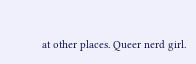at other places. Queer nerd girl.